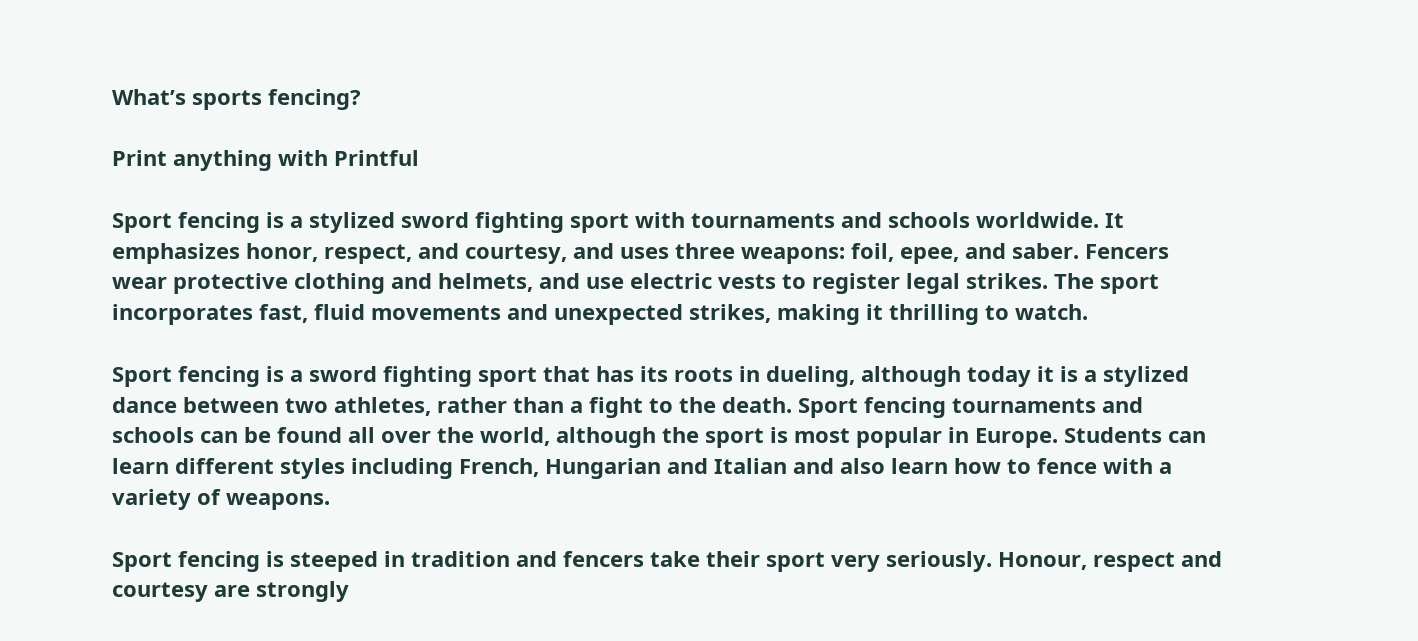What’s sports fencing?

Print anything with Printful

Sport fencing is a stylized sword fighting sport with tournaments and schools worldwide. It emphasizes honor, respect, and courtesy, and uses three weapons: foil, epee, and saber. Fencers wear protective clothing and helmets, and use electric vests to register legal strikes. The sport incorporates fast, fluid movements and unexpected strikes, making it thrilling to watch.

Sport fencing is a sword fighting sport that has its roots in dueling, although today it is a stylized dance between two athletes, rather than a fight to the death. Sport fencing tournaments and schools can be found all over the world, although the sport is most popular in Europe. Students can learn different styles including French, Hungarian and Italian and also learn how to fence with a variety of weapons.

Sport fencing is steeped in tradition and fencers take their sport very seriously. Honour, respect and courtesy are strongly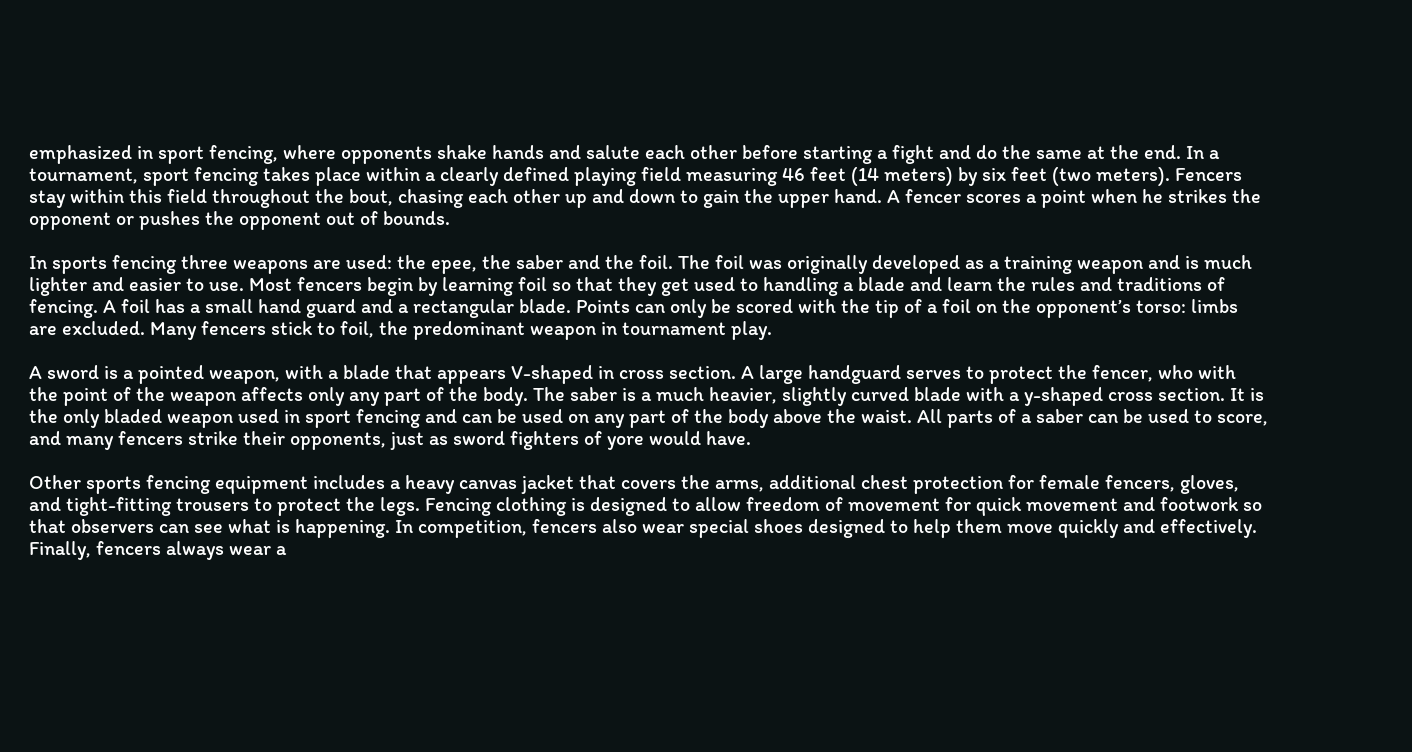emphasized in sport fencing, where opponents shake hands and salute each other before starting a fight and do the same at the end. In a tournament, sport fencing takes place within a clearly defined playing field measuring 46 feet (14 meters) by six feet (two meters). Fencers stay within this field throughout the bout, chasing each other up and down to gain the upper hand. A fencer scores a point when he strikes the opponent or pushes the opponent out of bounds.

In sports fencing three weapons are used: the epee, the saber and the foil. The foil was originally developed as a training weapon and is much lighter and easier to use. Most fencers begin by learning foil so that they get used to handling a blade and learn the rules and traditions of fencing. A foil has a small hand guard and a rectangular blade. Points can only be scored with the tip of a foil on the opponent’s torso: limbs are excluded. Many fencers stick to foil, the predominant weapon in tournament play.

A sword is a pointed weapon, with a blade that appears V-shaped in cross section. A large handguard serves to protect the fencer, who with the point of the weapon affects only any part of the body. The saber is a much heavier, slightly curved blade with a y-shaped cross section. It is the only bladed weapon used in sport fencing and can be used on any part of the body above the waist. All parts of a saber can be used to score, and many fencers strike their opponents, just as sword fighters of yore would have.

Other sports fencing equipment includes a heavy canvas jacket that covers the arms, additional chest protection for female fencers, gloves, and tight-fitting trousers to protect the legs. Fencing clothing is designed to allow freedom of movement for quick movement and footwork so that observers can see what is happening. In competition, fencers also wear special shoes designed to help them move quickly and effectively. Finally, fencers always wear a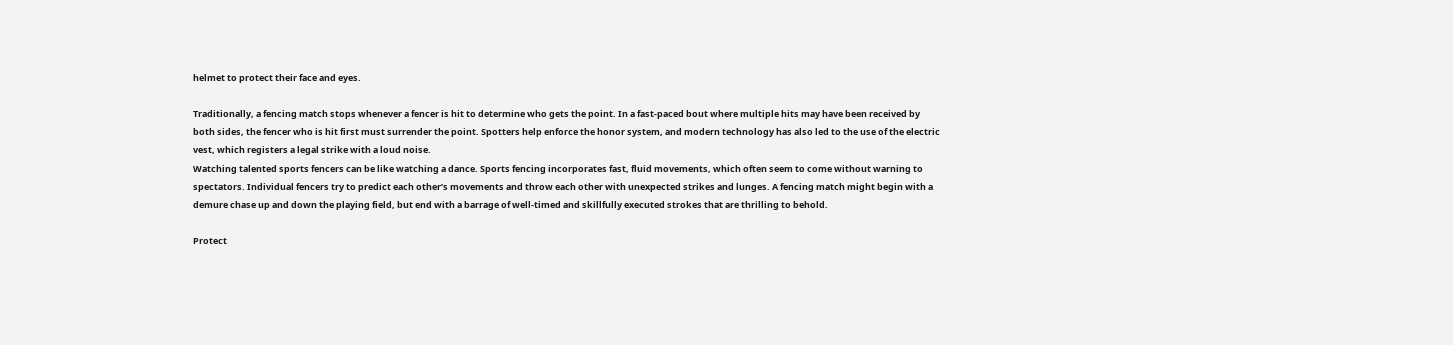helmet to protect their face and eyes.

Traditionally, a fencing match stops whenever a fencer is hit to determine who gets the point. In a fast-paced bout where multiple hits may have been received by both sides, the fencer who is hit first must surrender the point. Spotters help enforce the honor system, and modern technology has also led to the use of the electric vest, which registers a legal strike with a loud noise.
Watching talented sports fencers can be like watching a dance. Sports fencing incorporates fast, fluid movements, which often seem to come without warning to spectators. Individual fencers try to predict each other’s movements and throw each other with unexpected strikes and lunges. A fencing match might begin with a demure chase up and down the playing field, but end with a barrage of well-timed and skillfully executed strokes that are thrilling to behold.

Protect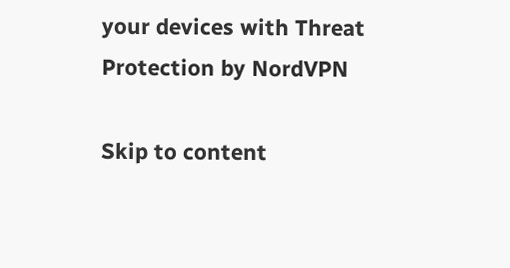your devices with Threat Protection by NordVPN

Skip to content